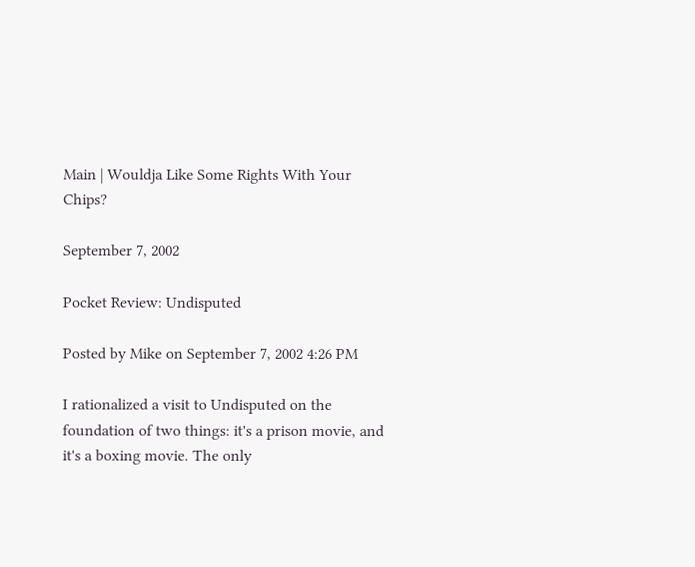Main | Wouldja Like Some Rights With Your Chips?

September 7, 2002

Pocket Review: Undisputed

Posted by Mike on September 7, 2002 4:26 PM

I rationalized a visit to Undisputed on the foundation of two things: it's a prison movie, and it's a boxing movie. The only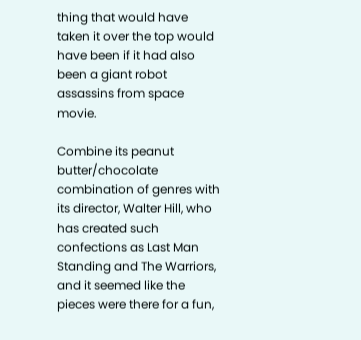thing that would have taken it over the top would have been if it had also been a giant robot assassins from space movie.

Combine its peanut butter/chocolate combination of genres with its director, Walter Hill, who has created such confections as Last Man Standing and The Warriors, and it seemed like the pieces were there for a fun,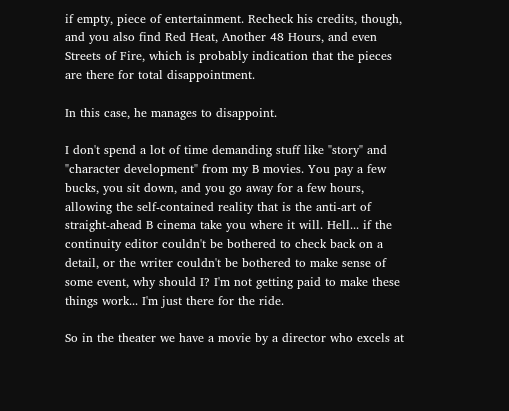if empty, piece of entertainment. Recheck his credits, though, and you also find Red Heat, Another 48 Hours, and even Streets of Fire, which is probably indication that the pieces are there for total disappointment.

In this case, he manages to disappoint.

I don't spend a lot of time demanding stuff like "story" and "character development" from my B movies. You pay a few bucks, you sit down, and you go away for a few hours, allowing the self-contained reality that is the anti-art of straight-ahead B cinema take you where it will. Hell... if the continuity editor couldn't be bothered to check back on a detail, or the writer couldn't be bothered to make sense of some event, why should I? I'm not getting paid to make these things work... I'm just there for the ride.

So in the theater we have a movie by a director who excels at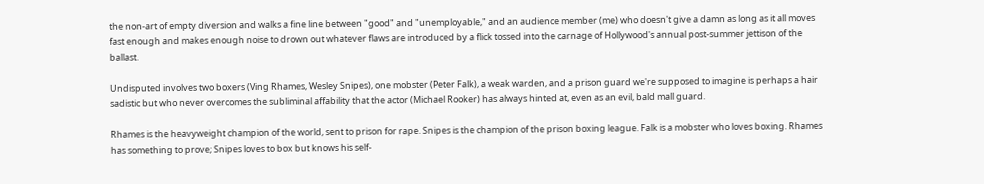the non-art of empty diversion and walks a fine line between "good" and "unemployable," and an audience member (me) who doesn't give a damn as long as it all moves fast enough and makes enough noise to drown out whatever flaws are introduced by a flick tossed into the carnage of Hollywood's annual post-summer jettison of the ballast.

Undisputed involves two boxers (Ving Rhames, Wesley Snipes), one mobster (Peter Falk), a weak warden, and a prison guard we're supposed to imagine is perhaps a hair sadistic but who never overcomes the subliminal affability that the actor (Michael Rooker) has always hinted at, even as an evil, bald mall guard.

Rhames is the heavyweight champion of the world, sent to prison for rape. Snipes is the champion of the prison boxing league. Falk is a mobster who loves boxing. Rhames has something to prove; Snipes loves to box but knows his self-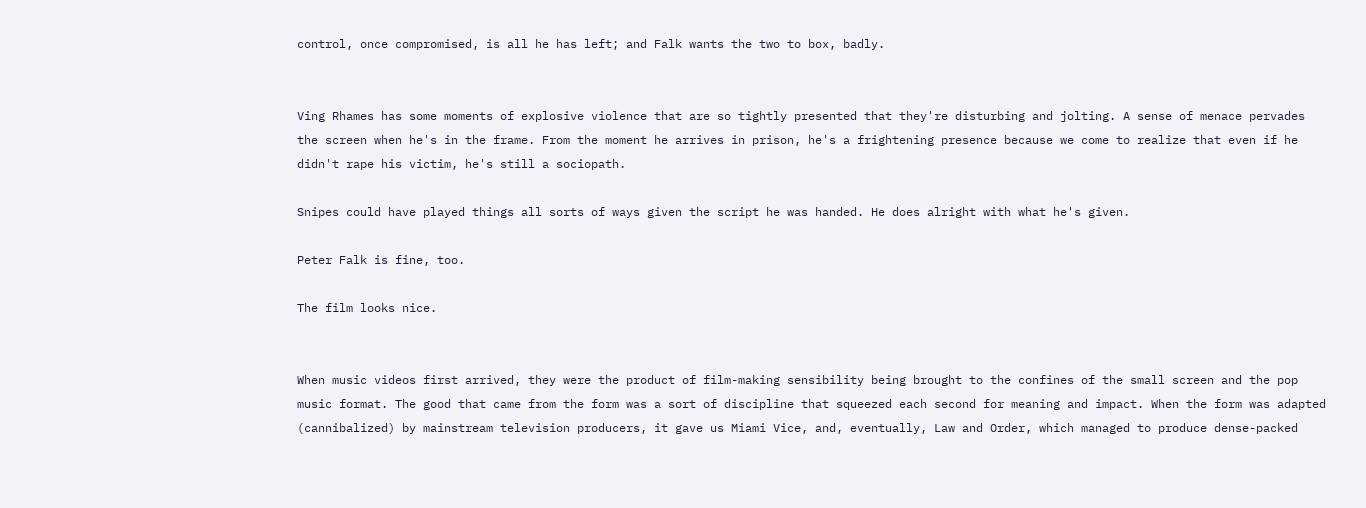control, once compromised, is all he has left; and Falk wants the two to box, badly.


Ving Rhames has some moments of explosive violence that are so tightly presented that they're disturbing and jolting. A sense of menace pervades the screen when he's in the frame. From the moment he arrives in prison, he's a frightening presence because we come to realize that even if he didn't rape his victim, he's still a sociopath.

Snipes could have played things all sorts of ways given the script he was handed. He does alright with what he's given.

Peter Falk is fine, too.

The film looks nice.


When music videos first arrived, they were the product of film-making sensibility being brought to the confines of the small screen and the pop music format. The good that came from the form was a sort of discipline that squeezed each second for meaning and impact. When the form was adapted (cannibalized) by mainstream television producers, it gave us Miami Vice, and, eventually, Law and Order, which managed to produce dense-packed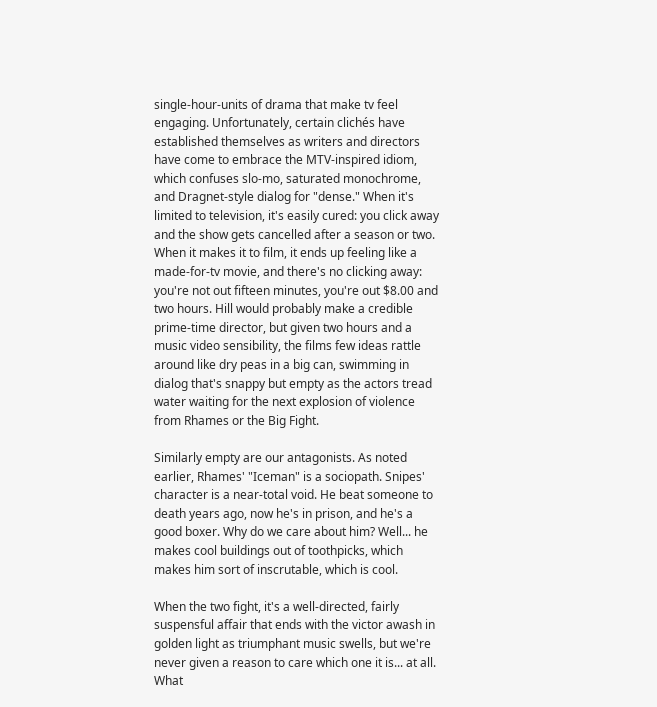single-hour-units of drama that make tv feel engaging. Unfortunately, certain clichés have established themselves as writers and directors have come to embrace the MTV-inspired idiom, which confuses slo-mo, saturated monochrome, and Dragnet-style dialog for "dense." When it's limited to television, it's easily cured: you click away and the show gets cancelled after a season or two. When it makes it to film, it ends up feeling like a made-for-tv movie, and there's no clicking away: you're not out fifteen minutes, you're out $8.00 and two hours. Hill would probably make a credible prime-time director, but given two hours and a music video sensibility, the films few ideas rattle around like dry peas in a big can, swimming in dialog that's snappy but empty as the actors tread water waiting for the next explosion of violence from Rhames or the Big Fight.

Similarly empty are our antagonists. As noted earlier, Rhames' "Iceman" is a sociopath. Snipes' character is a near-total void. He beat someone to death years ago, now he's in prison, and he's a good boxer. Why do we care about him? Well... he makes cool buildings out of toothpicks, which makes him sort of inscrutable, which is cool.

When the two fight, it's a well-directed, fairly suspensful affair that ends with the victor awash in golden light as triumphant music swells, but we're never given a reason to care which one it is... at all. What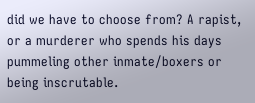did we have to choose from? A rapist, or a murderer who spends his days pummeling other inmate/boxers or being inscrutable.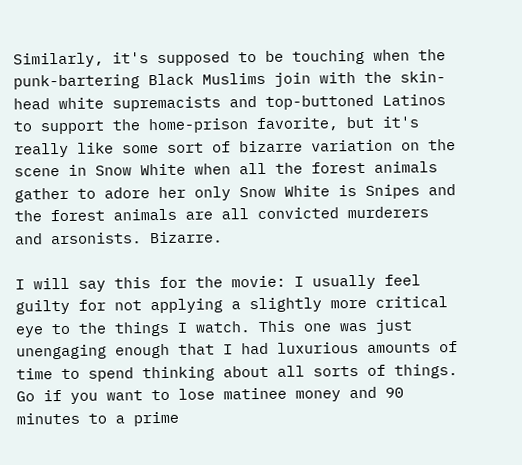Similarly, it's supposed to be touching when the punk-bartering Black Muslims join with the skin-head white supremacists and top-buttoned Latinos to support the home-prison favorite, but it's really like some sort of bizarre variation on the scene in Snow White when all the forest animals gather to adore her only Snow White is Snipes and the forest animals are all convicted murderers and arsonists. Bizarre.

I will say this for the movie: I usually feel guilty for not applying a slightly more critical eye to the things I watch. This one was just unengaging enough that I had luxurious amounts of time to spend thinking about all sorts of things. Go if you want to lose matinee money and 90 minutes to a prime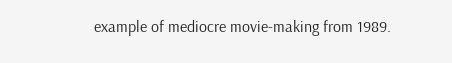example of mediocre movie-making from 1989.